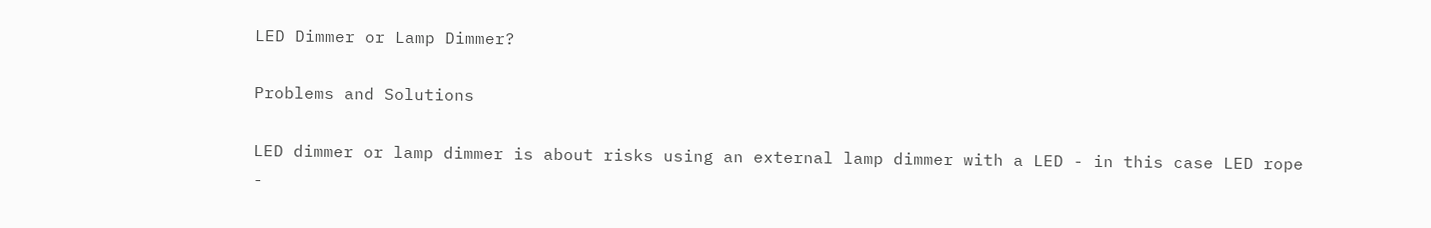LED Dimmer or Lamp Dimmer?

Problems and Solutions

LED dimmer or lamp dimmer is about risks using an external lamp dimmer with a LED - in this case LED rope -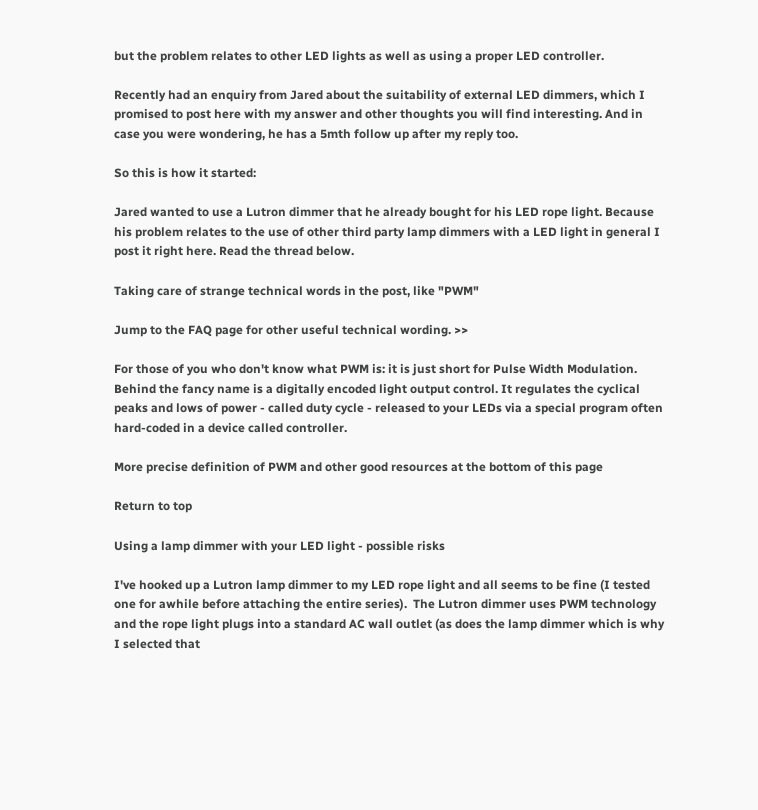but the problem relates to other LED lights as well as using a proper LED controller.

Recently had an enquiry from Jared about the suitability of external LED dimmers, which I promised to post here with my answer and other thoughts you will find interesting. And in case you were wondering, he has a 5mth follow up after my reply too.

So this is how it started:

Jared wanted to use a Lutron dimmer that he already bought for his LED rope light. Because his problem relates to the use of other third party lamp dimmers with a LED light in general I post it right here. Read the thread below.

Taking care of strange technical words in the post, like "PWM"

Jump to the FAQ page for other useful technical wording. >>

For those of you who don't know what PWM is: it is just short for Pulse Width Modulation. Behind the fancy name is a digitally encoded light output control. It regulates the cyclical peaks and lows of power - called duty cycle - released to your LEDs via a special program often hard-coded in a device called controller.

More precise definition of PWM and other good resources at the bottom of this page

Return to top

Using a lamp dimmer with your LED light - possible risks

I've hooked up a Lutron lamp dimmer to my LED rope light and all seems to be fine (I tested one for awhile before attaching the entire series).  The Lutron dimmer uses PWM technology and the rope light plugs into a standard AC wall outlet (as does the lamp dimmer which is why I selected that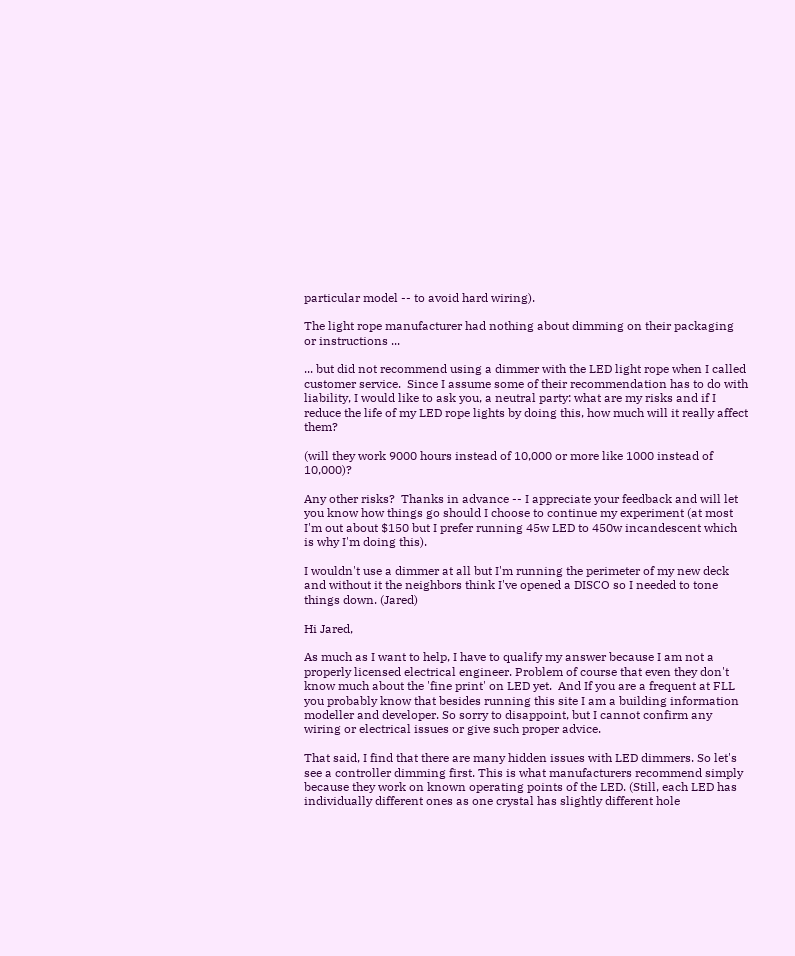particular model -- to avoid hard wiring).

The light rope manufacturer had nothing about dimming on their packaging or instructions ...

... but did not recommend using a dimmer with the LED light rope when I called customer service.  Since I assume some of their recommendation has to do with liability, I would like to ask you, a neutral party: what are my risks and if I reduce the life of my LED rope lights by doing this, how much will it really affect them?

(will they work 9000 hours instead of 10,000 or more like 1000 instead of 10,000)?

Any other risks?  Thanks in advance -- I appreciate your feedback and will let you know how things go should I choose to continue my experiment (at most I'm out about $150 but I prefer running 45w LED to 450w incandescent which is why I'm doing this).

I wouldn't use a dimmer at all but I'm running the perimeter of my new deck and without it the neighbors think I've opened a DISCO so I needed to tone things down. (Jared)

Hi Jared,

As much as I want to help, I have to qualify my answer because I am not a properly licensed electrical engineer. Problem of course that even they don't know much about the 'fine print' on LED yet.  And If you are a frequent at FLL you probably know that besides running this site I am a building information modeller and developer. So sorry to disappoint, but I cannot confirm any wiring or electrical issues or give such proper advice.

That said, I find that there are many hidden issues with LED dimmers. So let's see a controller dimming first. This is what manufacturers recommend simply because they work on known operating points of the LED. (Still, each LED has individually different ones as one crystal has slightly different hole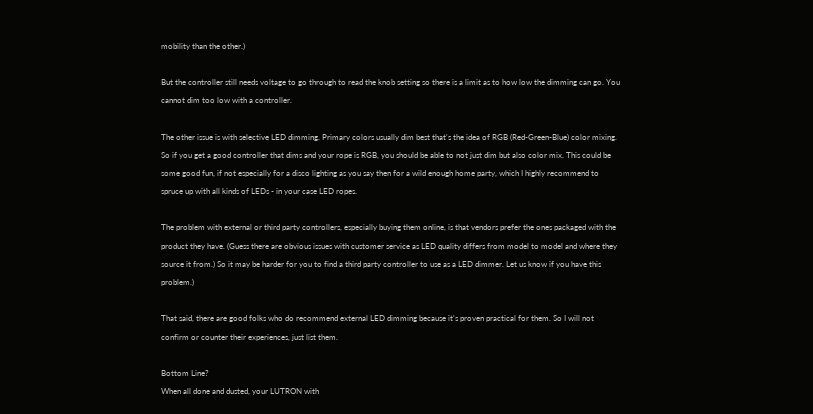mobility than the other.)

But the controller still needs voltage to go through to read the knob setting so there is a limit as to how low the dimming can go. You cannot dim too low with a controller.

The other issue is with selective LED dimming. Primary colors usually dim best that's the idea of RGB (Red-Green-Blue) color mixing. So if you get a good controller that dims and your rope is RGB, you should be able to not just dim but also color mix. This could be some good fun, if not especially for a disco lighting as you say then for a wild enough home party, which I highly recommend to spruce up with all kinds of LEDs - in your case LED ropes.

The problem with external or third party controllers, especially buying them online, is that vendors prefer the ones packaged with the product they have. (Guess there are obvious issues with customer service as LED quality differs from model to model and where they source it from.) So it may be harder for you to find a third party controller to use as a LED dimmer. Let us know if you have this problem.)

That said, there are good folks who do recommend external LED dimming because it's proven practical for them. So I will not confirm or counter their experiences, just list them.

Bottom Line?
When all done and dusted, your LUTRON with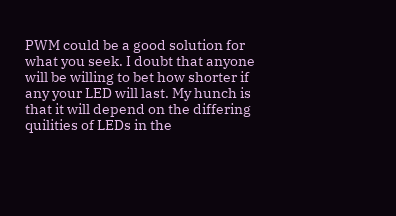PWM could be a good solution for what you seek. I doubt that anyone will be willing to bet how shorter if any your LED will last. My hunch is that it will depend on the differing quilities of LEDs in the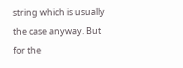string which is usually the case anyway. But for the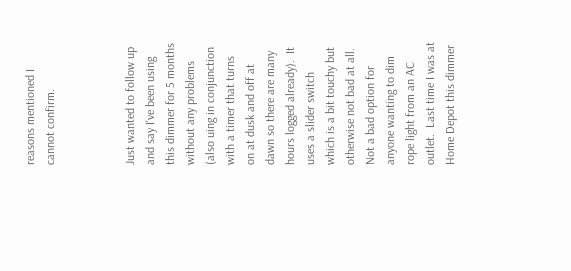reasons mentioned I cannot confirm.



Just wanted to follow up and say I've been using this dimmer for 5 months without any problems (also uing in conjunction with a timer that turns on at dusk and off at dawn so there are many hours logged already).  It uses a slider switch which is a bit touchy but otherwise not bad at all.  Not a bad option for anyone wanting to dim rope light from an AC outlet.  Last time I was at Home Depot this dimmer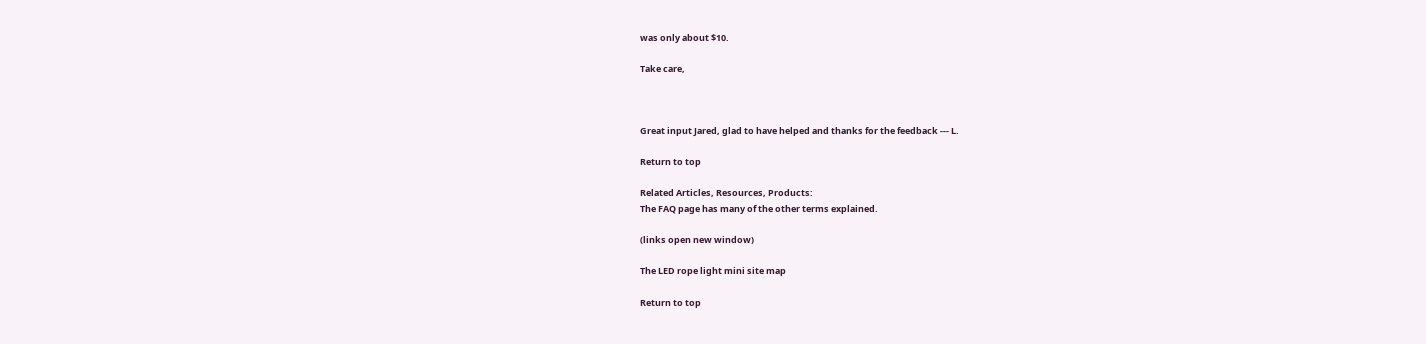was only about $10.

Take care,



Great input Jared, glad to have helped and thanks for the feedback --- L.

Return to top

Related Articles, Resources, Products:
The FAQ page has many of the other terms explained.

(links open new window)

The LED rope light mini site map

Return to top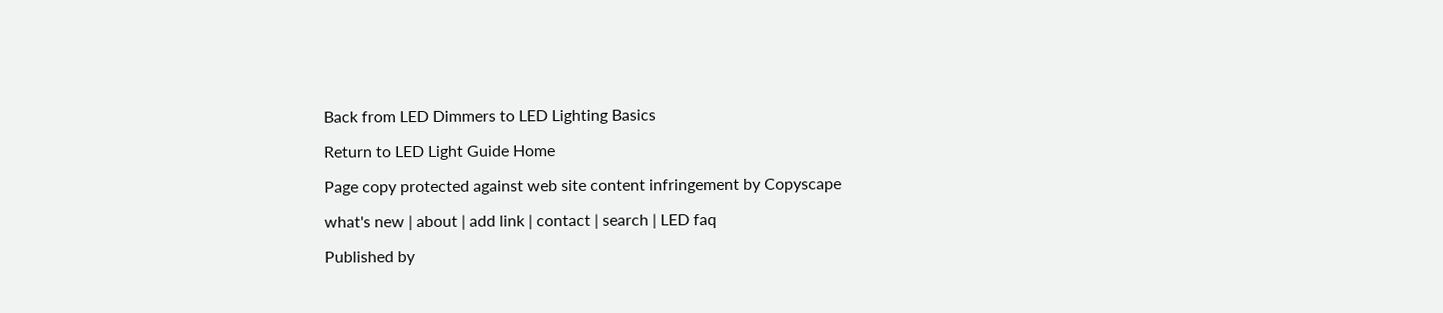Back from LED Dimmers to LED Lighting Basics

Return to LED Light Guide Home

Page copy protected against web site content infringement by Copyscape

what's new | about | add link | contact | search | LED faq

Published by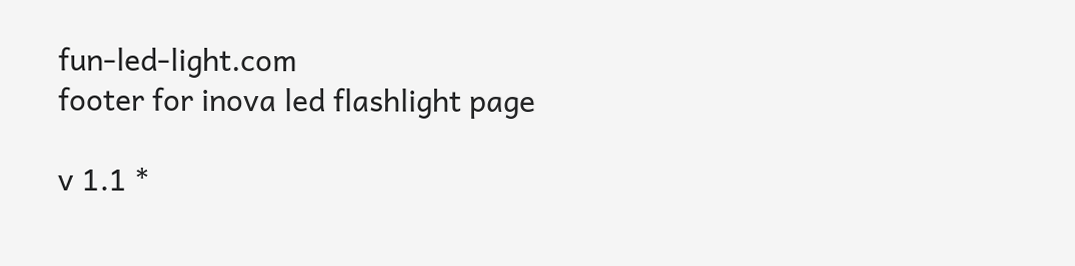fun-led-light.com
footer for inova led flashlight page

v 1.1 *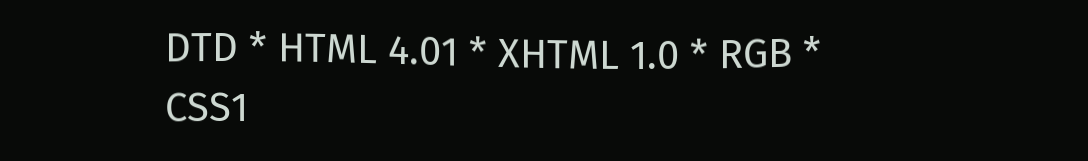DTD * HTML 4.01 * XHTML 1.0 * RGB * CSS1